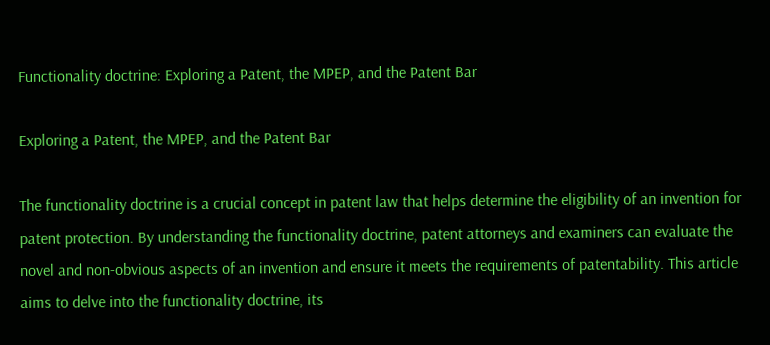Functionality doctrine: Exploring a Patent, the MPEP, and the Patent Bar

Exploring a Patent, the MPEP, and the Patent Bar

The functionality doctrine is a crucial concept in patent law that helps determine the eligibility of an invention for patent protection. By understanding the functionality doctrine, patent attorneys and examiners can evaluate the novel and non-obvious aspects of an invention and ensure it meets the requirements of patentability. This article aims to delve into the functionality doctrine, its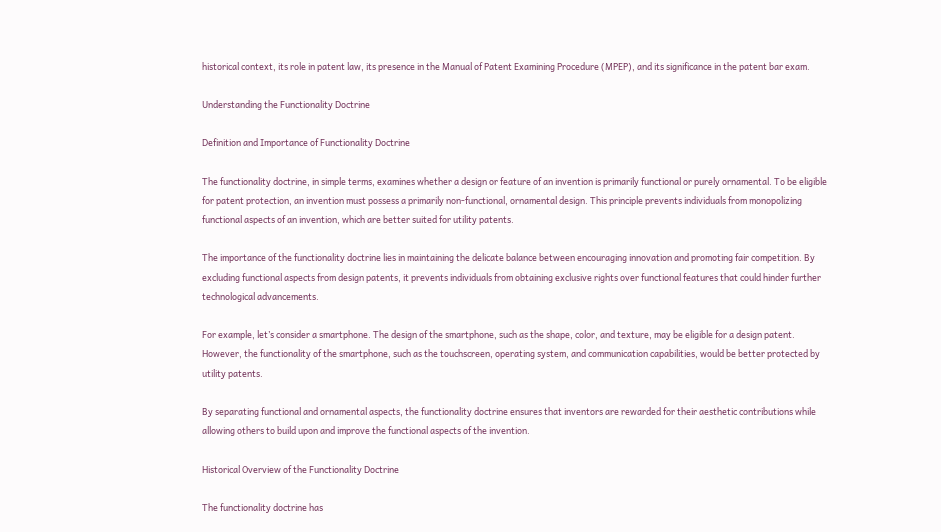historical context, its role in patent law, its presence in the Manual of Patent Examining Procedure (MPEP), and its significance in the patent bar exam.

Understanding the Functionality Doctrine

Definition and Importance of Functionality Doctrine

The functionality doctrine, in simple terms, examines whether a design or feature of an invention is primarily functional or purely ornamental. To be eligible for patent protection, an invention must possess a primarily non-functional, ornamental design. This principle prevents individuals from monopolizing functional aspects of an invention, which are better suited for utility patents.

The importance of the functionality doctrine lies in maintaining the delicate balance between encouraging innovation and promoting fair competition. By excluding functional aspects from design patents, it prevents individuals from obtaining exclusive rights over functional features that could hinder further technological advancements.

For example, let’s consider a smartphone. The design of the smartphone, such as the shape, color, and texture, may be eligible for a design patent. However, the functionality of the smartphone, such as the touchscreen, operating system, and communication capabilities, would be better protected by utility patents.

By separating functional and ornamental aspects, the functionality doctrine ensures that inventors are rewarded for their aesthetic contributions while allowing others to build upon and improve the functional aspects of the invention.

Historical Overview of the Functionality Doctrine

The functionality doctrine has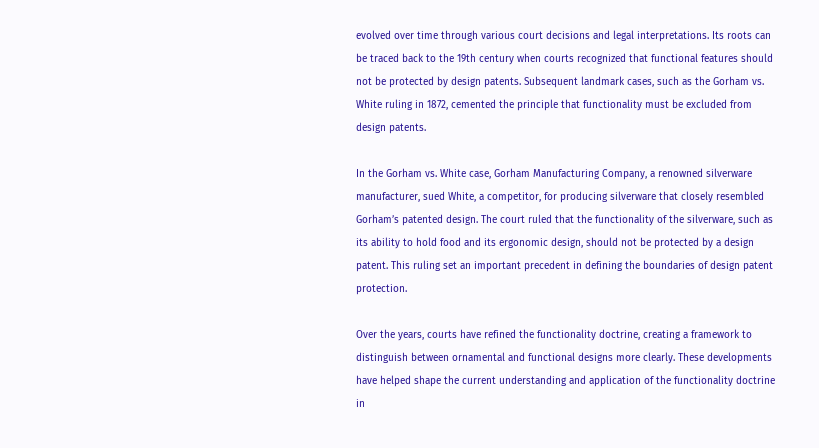evolved over time through various court decisions and legal interpretations. Its roots can be traced back to the 19th century when courts recognized that functional features should not be protected by design patents. Subsequent landmark cases, such as the Gorham vs. White ruling in 1872, cemented the principle that functionality must be excluded from design patents.

In the Gorham vs. White case, Gorham Manufacturing Company, a renowned silverware manufacturer, sued White, a competitor, for producing silverware that closely resembled Gorham’s patented design. The court ruled that the functionality of the silverware, such as its ability to hold food and its ergonomic design, should not be protected by a design patent. This ruling set an important precedent in defining the boundaries of design patent protection.

Over the years, courts have refined the functionality doctrine, creating a framework to distinguish between ornamental and functional designs more clearly. These developments have helped shape the current understanding and application of the functionality doctrine in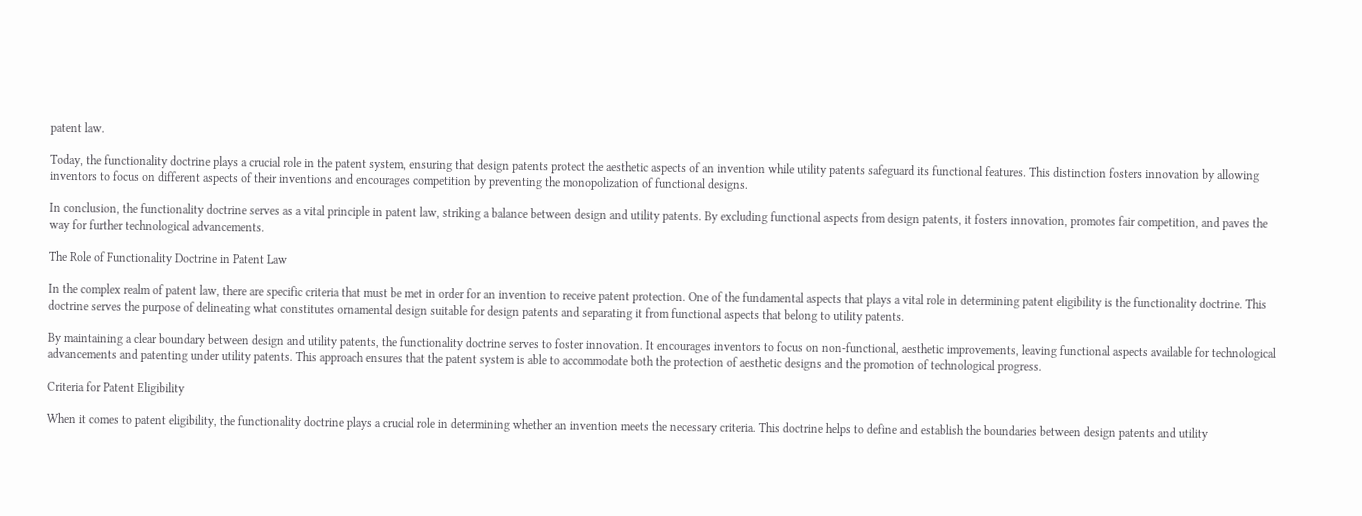patent law.

Today, the functionality doctrine plays a crucial role in the patent system, ensuring that design patents protect the aesthetic aspects of an invention while utility patents safeguard its functional features. This distinction fosters innovation by allowing inventors to focus on different aspects of their inventions and encourages competition by preventing the monopolization of functional designs.

In conclusion, the functionality doctrine serves as a vital principle in patent law, striking a balance between design and utility patents. By excluding functional aspects from design patents, it fosters innovation, promotes fair competition, and paves the way for further technological advancements.

The Role of Functionality Doctrine in Patent Law

In the complex realm of patent law, there are specific criteria that must be met in order for an invention to receive patent protection. One of the fundamental aspects that plays a vital role in determining patent eligibility is the functionality doctrine. This doctrine serves the purpose of delineating what constitutes ornamental design suitable for design patents and separating it from functional aspects that belong to utility patents.

By maintaining a clear boundary between design and utility patents, the functionality doctrine serves to foster innovation. It encourages inventors to focus on non-functional, aesthetic improvements, leaving functional aspects available for technological advancements and patenting under utility patents. This approach ensures that the patent system is able to accommodate both the protection of aesthetic designs and the promotion of technological progress.

Criteria for Patent Eligibility

When it comes to patent eligibility, the functionality doctrine plays a crucial role in determining whether an invention meets the necessary criteria. This doctrine helps to define and establish the boundaries between design patents and utility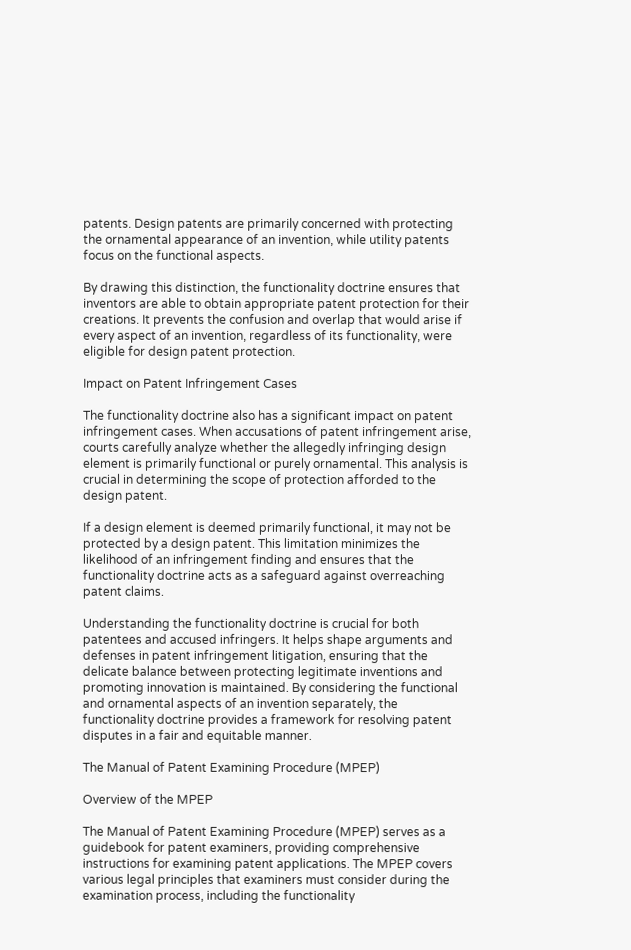patents. Design patents are primarily concerned with protecting the ornamental appearance of an invention, while utility patents focus on the functional aspects.

By drawing this distinction, the functionality doctrine ensures that inventors are able to obtain appropriate patent protection for their creations. It prevents the confusion and overlap that would arise if every aspect of an invention, regardless of its functionality, were eligible for design patent protection.

Impact on Patent Infringement Cases

The functionality doctrine also has a significant impact on patent infringement cases. When accusations of patent infringement arise, courts carefully analyze whether the allegedly infringing design element is primarily functional or purely ornamental. This analysis is crucial in determining the scope of protection afforded to the design patent.

If a design element is deemed primarily functional, it may not be protected by a design patent. This limitation minimizes the likelihood of an infringement finding and ensures that the functionality doctrine acts as a safeguard against overreaching patent claims.

Understanding the functionality doctrine is crucial for both patentees and accused infringers. It helps shape arguments and defenses in patent infringement litigation, ensuring that the delicate balance between protecting legitimate inventions and promoting innovation is maintained. By considering the functional and ornamental aspects of an invention separately, the functionality doctrine provides a framework for resolving patent disputes in a fair and equitable manner.

The Manual of Patent Examining Procedure (MPEP)

Overview of the MPEP

The Manual of Patent Examining Procedure (MPEP) serves as a guidebook for patent examiners, providing comprehensive instructions for examining patent applications. The MPEP covers various legal principles that examiners must consider during the examination process, including the functionality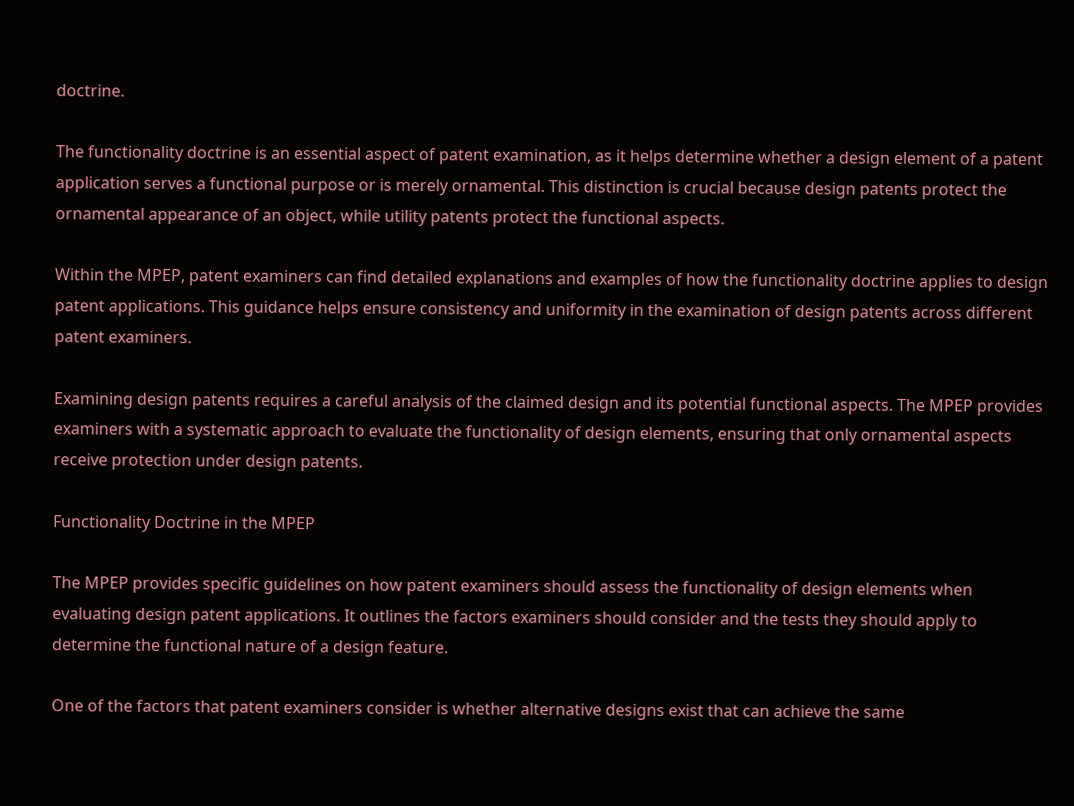doctrine.

The functionality doctrine is an essential aspect of patent examination, as it helps determine whether a design element of a patent application serves a functional purpose or is merely ornamental. This distinction is crucial because design patents protect the ornamental appearance of an object, while utility patents protect the functional aspects.

Within the MPEP, patent examiners can find detailed explanations and examples of how the functionality doctrine applies to design patent applications. This guidance helps ensure consistency and uniformity in the examination of design patents across different patent examiners.

Examining design patents requires a careful analysis of the claimed design and its potential functional aspects. The MPEP provides examiners with a systematic approach to evaluate the functionality of design elements, ensuring that only ornamental aspects receive protection under design patents.

Functionality Doctrine in the MPEP

The MPEP provides specific guidelines on how patent examiners should assess the functionality of design elements when evaluating design patent applications. It outlines the factors examiners should consider and the tests they should apply to determine the functional nature of a design feature.

One of the factors that patent examiners consider is whether alternative designs exist that can achieve the same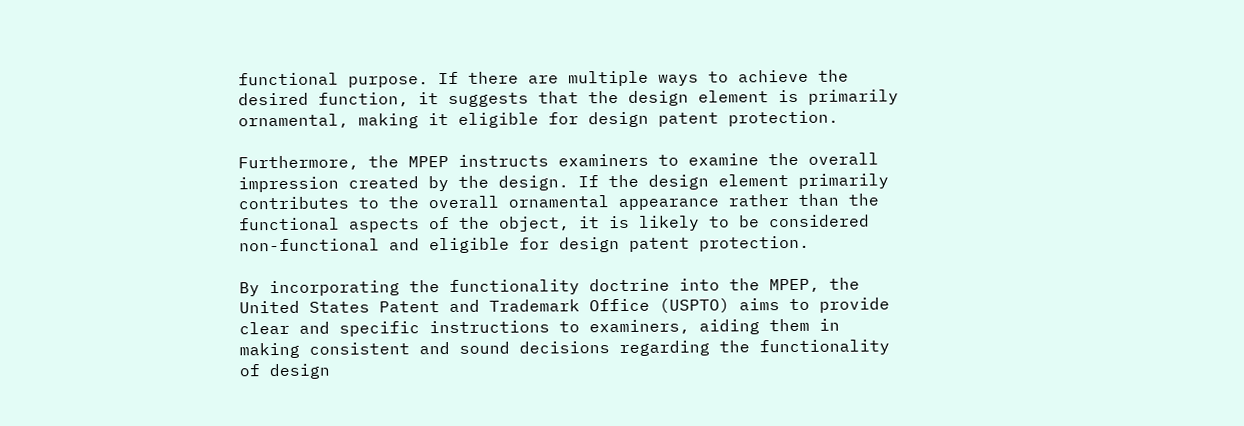functional purpose. If there are multiple ways to achieve the desired function, it suggests that the design element is primarily ornamental, making it eligible for design patent protection.

Furthermore, the MPEP instructs examiners to examine the overall impression created by the design. If the design element primarily contributes to the overall ornamental appearance rather than the functional aspects of the object, it is likely to be considered non-functional and eligible for design patent protection.

By incorporating the functionality doctrine into the MPEP, the United States Patent and Trademark Office (USPTO) aims to provide clear and specific instructions to examiners, aiding them in making consistent and sound decisions regarding the functionality of design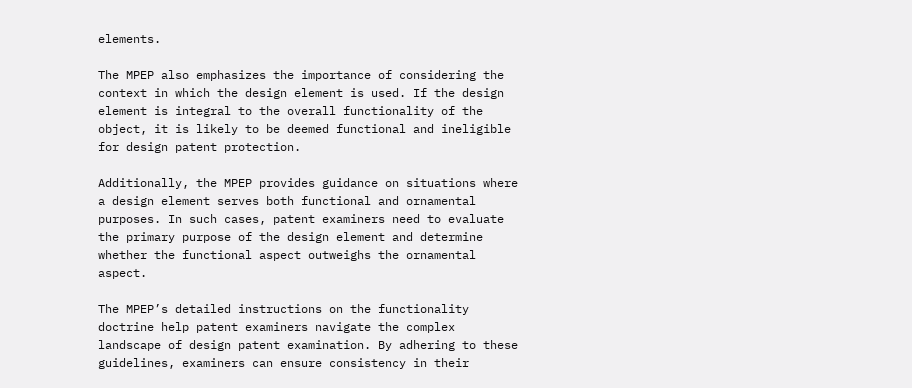elements.

The MPEP also emphasizes the importance of considering the context in which the design element is used. If the design element is integral to the overall functionality of the object, it is likely to be deemed functional and ineligible for design patent protection.

Additionally, the MPEP provides guidance on situations where a design element serves both functional and ornamental purposes. In such cases, patent examiners need to evaluate the primary purpose of the design element and determine whether the functional aspect outweighs the ornamental aspect.

The MPEP’s detailed instructions on the functionality doctrine help patent examiners navigate the complex landscape of design patent examination. By adhering to these guidelines, examiners can ensure consistency in their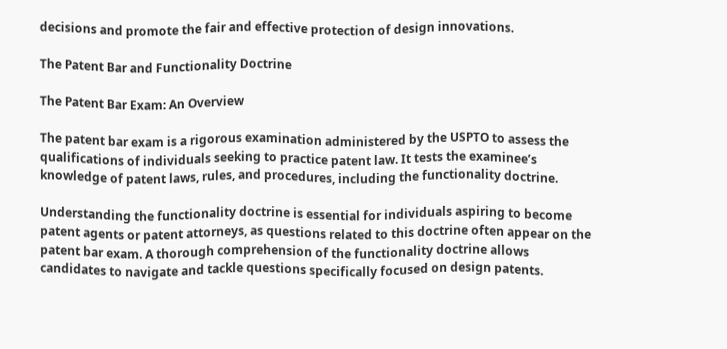decisions and promote the fair and effective protection of design innovations.

The Patent Bar and Functionality Doctrine

The Patent Bar Exam: An Overview

The patent bar exam is a rigorous examination administered by the USPTO to assess the qualifications of individuals seeking to practice patent law. It tests the examinee’s knowledge of patent laws, rules, and procedures, including the functionality doctrine.

Understanding the functionality doctrine is essential for individuals aspiring to become patent agents or patent attorneys, as questions related to this doctrine often appear on the patent bar exam. A thorough comprehension of the functionality doctrine allows candidates to navigate and tackle questions specifically focused on design patents.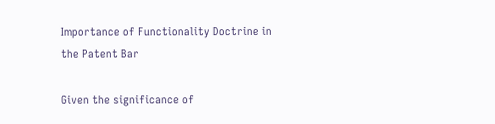Importance of Functionality Doctrine in the Patent Bar

Given the significance of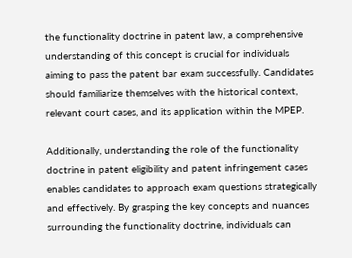the functionality doctrine in patent law, a comprehensive understanding of this concept is crucial for individuals aiming to pass the patent bar exam successfully. Candidates should familiarize themselves with the historical context, relevant court cases, and its application within the MPEP.

Additionally, understanding the role of the functionality doctrine in patent eligibility and patent infringement cases enables candidates to approach exam questions strategically and effectively. By grasping the key concepts and nuances surrounding the functionality doctrine, individuals can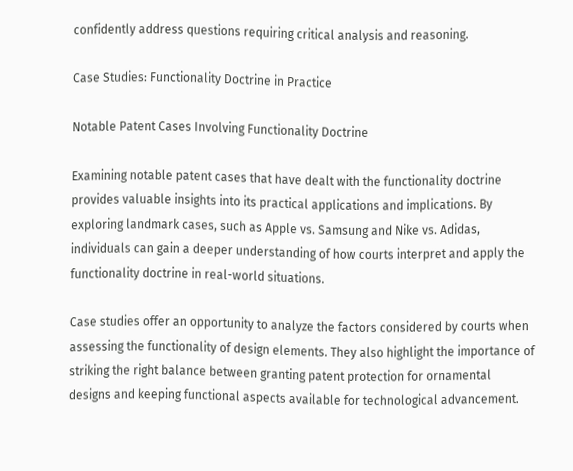confidently address questions requiring critical analysis and reasoning.

Case Studies: Functionality Doctrine in Practice

Notable Patent Cases Involving Functionality Doctrine

Examining notable patent cases that have dealt with the functionality doctrine provides valuable insights into its practical applications and implications. By exploring landmark cases, such as Apple vs. Samsung and Nike vs. Adidas, individuals can gain a deeper understanding of how courts interpret and apply the functionality doctrine in real-world situations.

Case studies offer an opportunity to analyze the factors considered by courts when assessing the functionality of design elements. They also highlight the importance of striking the right balance between granting patent protection for ornamental designs and keeping functional aspects available for technological advancement.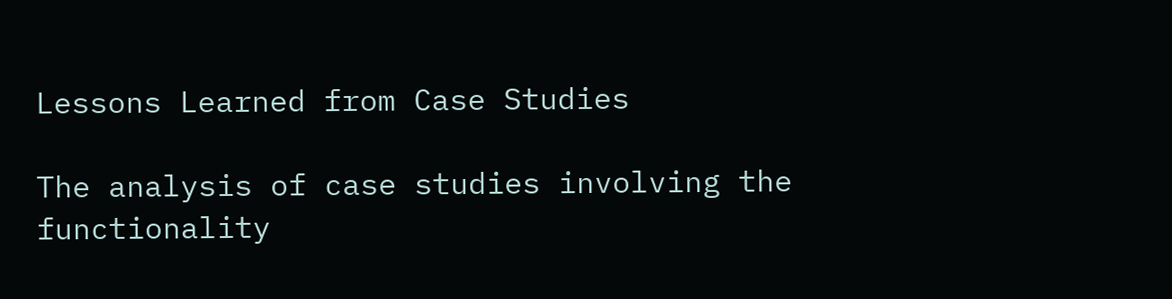Lessons Learned from Case Studies

The analysis of case studies involving the functionality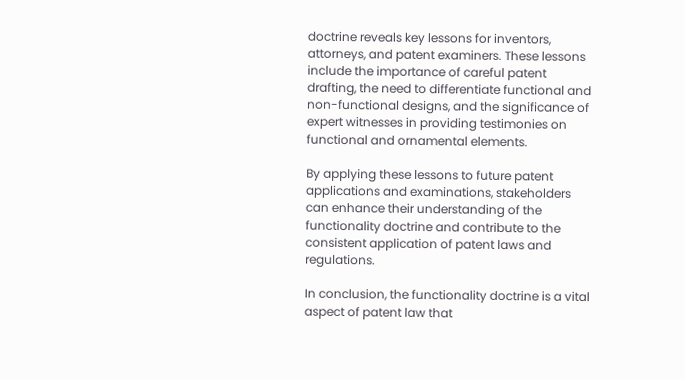doctrine reveals key lessons for inventors, attorneys, and patent examiners. These lessons include the importance of careful patent drafting, the need to differentiate functional and non-functional designs, and the significance of expert witnesses in providing testimonies on functional and ornamental elements.

By applying these lessons to future patent applications and examinations, stakeholders can enhance their understanding of the functionality doctrine and contribute to the consistent application of patent laws and regulations.

In conclusion, the functionality doctrine is a vital aspect of patent law that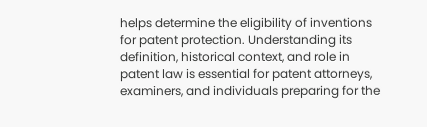helps determine the eligibility of inventions for patent protection. Understanding its definition, historical context, and role in patent law is essential for patent attorneys, examiners, and individuals preparing for the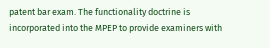patent bar exam. The functionality doctrine is incorporated into the MPEP to provide examiners with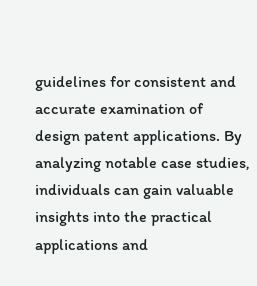guidelines for consistent and accurate examination of design patent applications. By analyzing notable case studies, individuals can gain valuable insights into the practical applications and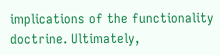implications of the functionality doctrine. Ultimately,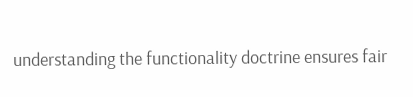understanding the functionality doctrine ensures fair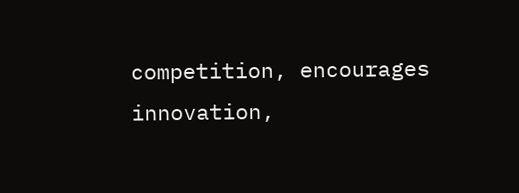competition, encourages innovation,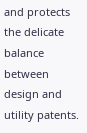and protects the delicate balance between design and utility patents.